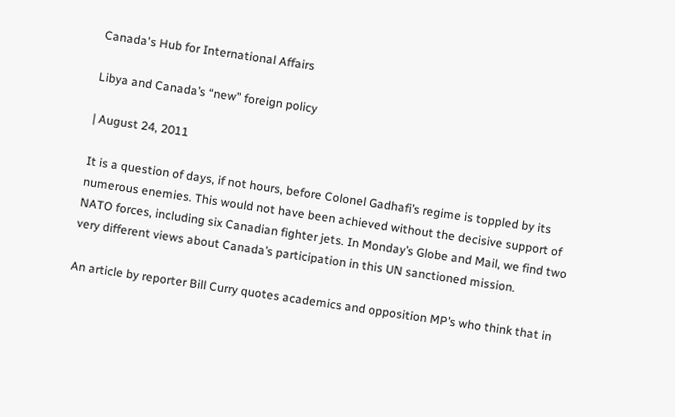Canada's Hub for International Affairs

Libya and Canada’s “new” foreign policy

| August 24, 2011

It is a question of days, if not hours, before Colonel Gadhafi’s regime is toppled by its numerous enemies. This would not have been achieved without the decisive support of NATO forces, including six Canadian fighter jets. In Monday’s Globe and Mail, we find two very different views about Canada’s participation in this UN sanctioned mission.

An article by reporter Bill Curry quotes academics and opposition MP’s who think that in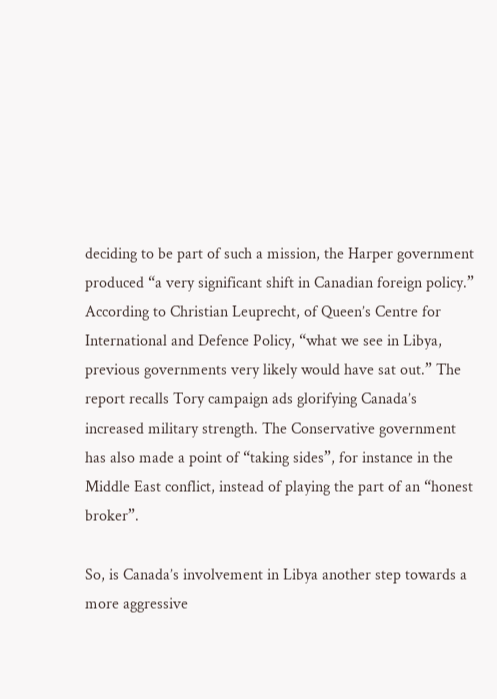deciding to be part of such a mission, the Harper government produced “a very significant shift in Canadian foreign policy.” According to Christian Leuprecht, of Queen’s Centre for International and Defence Policy, “what we see in Libya, previous governments very likely would have sat out.” The report recalls Tory campaign ads glorifying Canada’s increased military strength. The Conservative government has also made a point of “taking sides”, for instance in the Middle East conflict, instead of playing the part of an “honest broker”.

So, is Canada’s involvement in Libya another step towards a more aggressive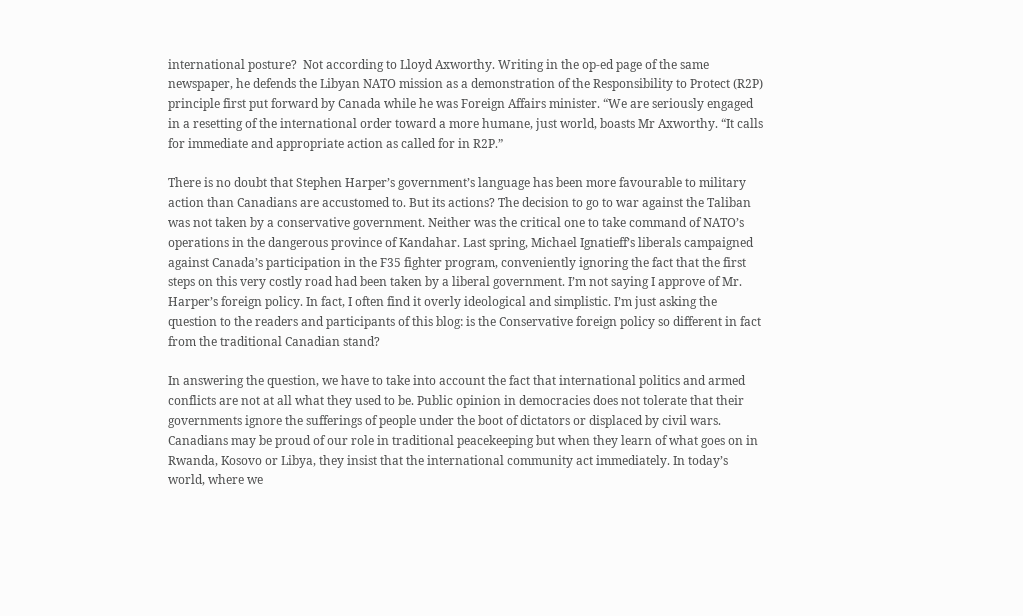international posture?  Not according to Lloyd Axworthy. Writing in the op-ed page of the same newspaper, he defends the Libyan NATO mission as a demonstration of the Responsibility to Protect (R2P) principle first put forward by Canada while he was Foreign Affairs minister. “We are seriously engaged in a resetting of the international order toward a more humane, just world, boasts Mr Axworthy. “It calls for immediate and appropriate action as called for in R2P.”

There is no doubt that Stephen Harper’s government’s language has been more favourable to military action than Canadians are accustomed to. But its actions? The decision to go to war against the Taliban was not taken by a conservative government. Neither was the critical one to take command of NATO’s operations in the dangerous province of Kandahar. Last spring, Michael Ignatieff’s liberals campaigned against Canada’s participation in the F35 fighter program, conveniently ignoring the fact that the first steps on this very costly road had been taken by a liberal government. I’m not saying I approve of Mr. Harper’s foreign policy. In fact, I often find it overly ideological and simplistic. I’m just asking the question to the readers and participants of this blog: is the Conservative foreign policy so different in fact from the traditional Canadian stand?

In answering the question, we have to take into account the fact that international politics and armed conflicts are not at all what they used to be. Public opinion in democracies does not tolerate that their governments ignore the sufferings of people under the boot of dictators or displaced by civil wars. Canadians may be proud of our role in traditional peacekeeping but when they learn of what goes on in Rwanda, Kosovo or Libya, they insist that the international community act immediately. In today’s world, where we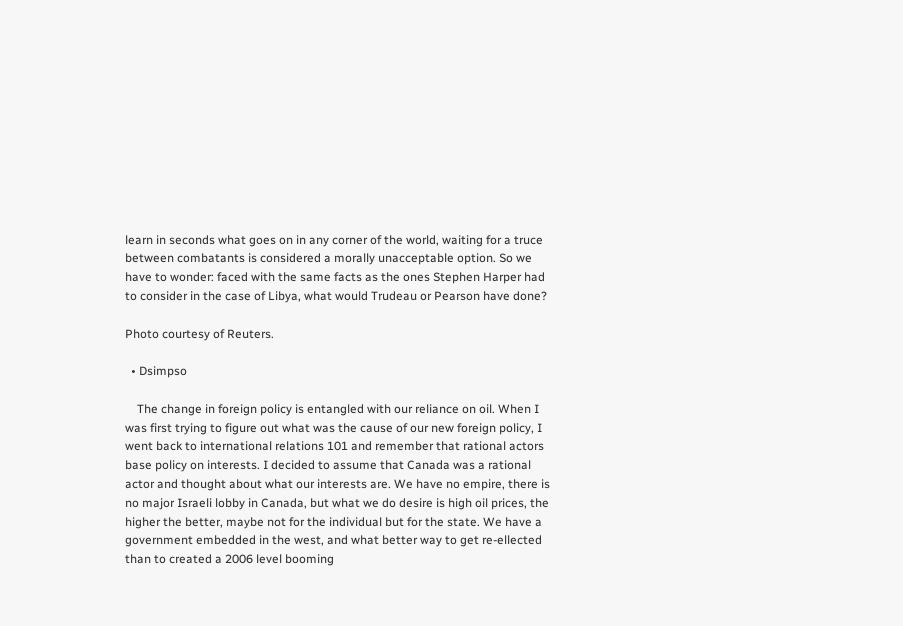learn in seconds what goes on in any corner of the world, waiting for a truce between combatants is considered a morally unacceptable option. So we have to wonder: faced with the same facts as the ones Stephen Harper had to consider in the case of Libya, what would Trudeau or Pearson have done?

Photo courtesy of Reuters.

  • Dsimpso

    The change in foreign policy is entangled with our reliance on oil. When I was first trying to figure out what was the cause of our new foreign policy, I went back to international relations 101 and remember that rational actors base policy on interests. I decided to assume that Canada was a rational actor and thought about what our interests are. We have no empire, there is no major Israeli lobby in Canada, but what we do desire is high oil prices, the higher the better, maybe not for the individual but for the state. We have a government embedded in the west, and what better way to get re-ellected than to created a 2006 level booming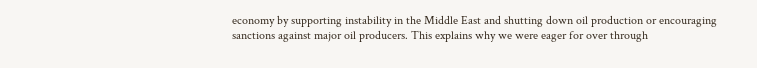economy by supporting instability in the Middle East and shutting down oil production or encouraging sanctions against major oil producers. This explains why we were eager for over through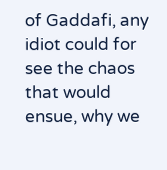of Gaddafi, any idiot could for see the chaos that would ensue, why we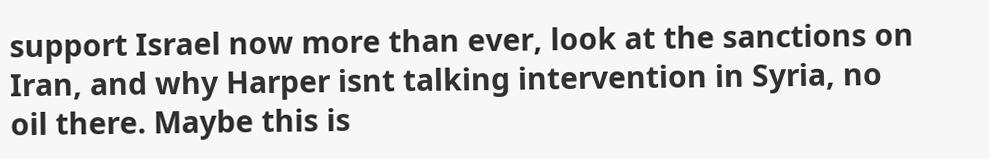support Israel now more than ever, look at the sanctions on Iran, and why Harper isnt talking intervention in Syria, no oil there. Maybe this is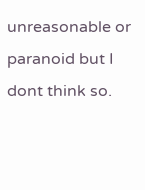unreasonable or paranoid but I dont think so.